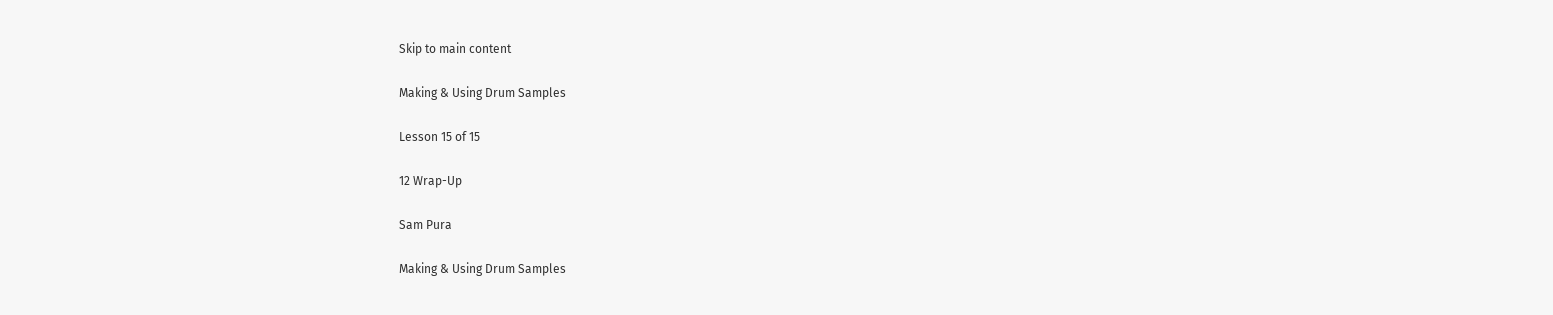Skip to main content

Making & Using Drum Samples

Lesson 15 of 15

12 Wrap-Up

Sam Pura

Making & Using Drum Samples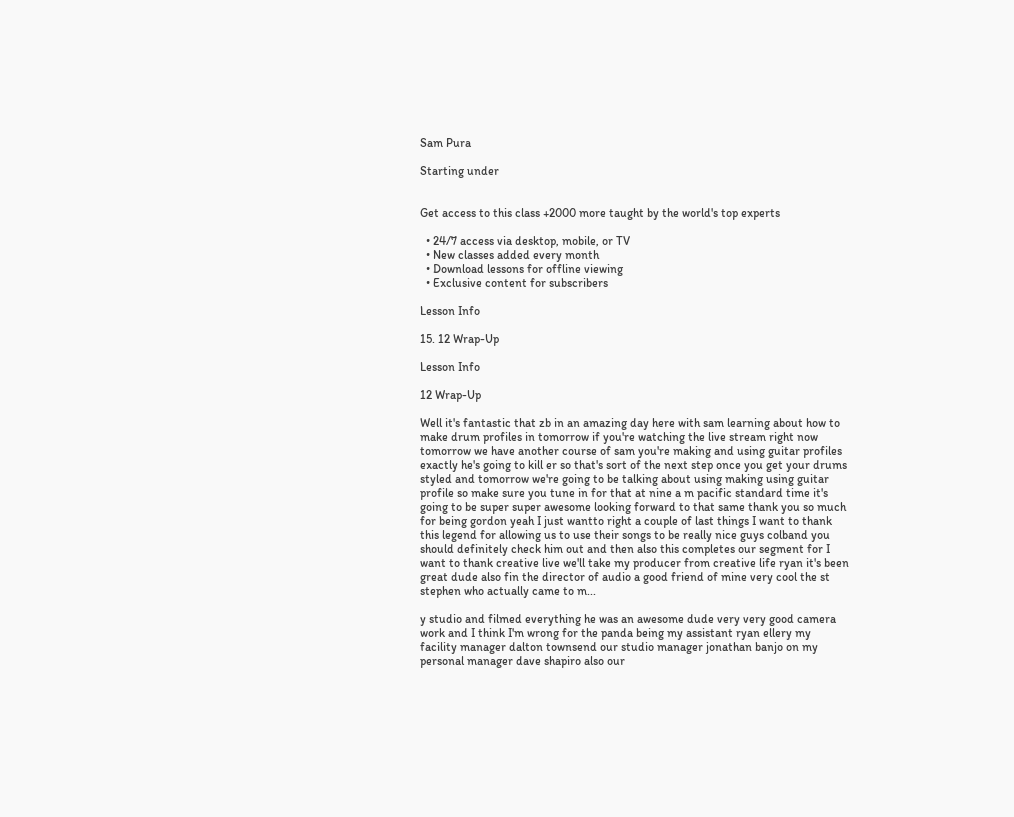Sam Pura

Starting under


Get access to this class +2000 more taught by the world's top experts

  • 24/7 access via desktop, mobile, or TV
  • New classes added every month
  • Download lessons for offline viewing
  • Exclusive content for subscribers

Lesson Info

15. 12 Wrap-Up

Lesson Info

12 Wrap-Up

Well it's fantastic that zb in an amazing day here with sam learning about how to make drum profiles in tomorrow if you're watching the live stream right now tomorrow we have another course of sam you're making and using guitar profiles exactly he's going to kill er so that's sort of the next step once you get your drums styled and tomorrow we're going to be talking about using making using guitar profile so make sure you tune in for that at nine a m pacific standard time it's going to be super super awesome looking forward to that same thank you so much for being gordon yeah I just wantto right a couple of last things I want to thank this legend for allowing us to use their songs to be really nice guys colband you should definitely check him out and then also this completes our segment for I want to thank creative live we'll take my producer from creative life ryan it's been great dude also fin the director of audio a good friend of mine very cool the st stephen who actually came to m...

y studio and filmed everything he was an awesome dude very very good camera work and I think I'm wrong for the panda being my assistant ryan ellery my facility manager dalton townsend our studio manager jonathan banjo on my personal manager dave shapiro also our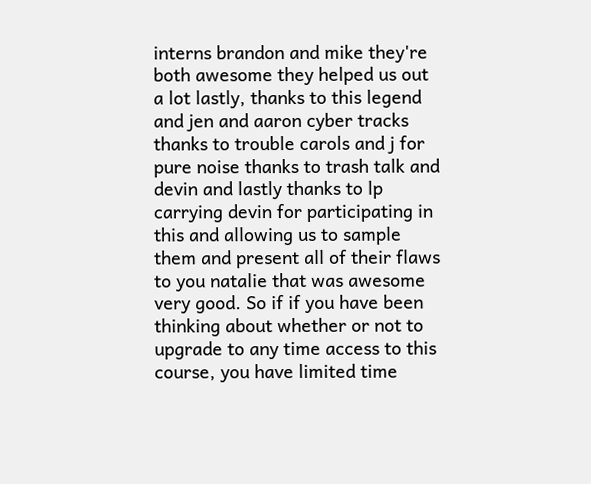interns brandon and mike they're both awesome they helped us out a lot lastly, thanks to this legend and jen and aaron cyber tracks thanks to trouble carols and j for pure noise thanks to trash talk and devin and lastly thanks to lp carrying devin for participating in this and allowing us to sample them and present all of their flaws to you natalie that was awesome very good. So if if you have been thinking about whether or not to upgrade to any time access to this course, you have limited time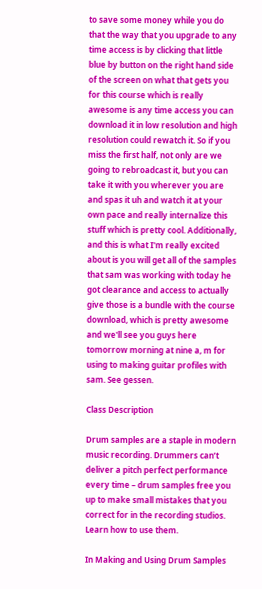to save some money while you do that the way that you upgrade to any time access is by clicking that little blue by button on the right hand side of the screen on what that gets you for this course which is really awesome is any time access you can download it in low resolution and high resolution could rewatch it. So if you miss the first half, not only are we going to rebroadcast it, but you can take it with you wherever you are and spas it uh and watch it at your own pace and really internalize this stuff which is pretty cool. Additionally, and this is what I'm really excited about is you will get all of the samples that sam was working with today he got clearance and access to actually give those is a bundle with the course download, which is pretty awesome and we'll see you guys here tomorrow morning at nine a, m for using to making guitar profiles with sam. See gessen.

Class Description

Drum samples are a staple in modern music recording. Drummers can’t deliver a pitch perfect performance every time – drum samples free you up to make small mistakes that you correct for in the recording studios. Learn how to use them.

In Making and Using Drum Samples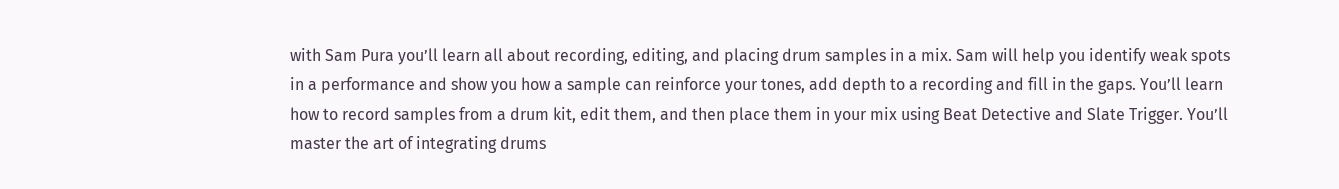with Sam Pura you’ll learn all about recording, editing, and placing drum samples in a mix. Sam will help you identify weak spots in a performance and show you how a sample can reinforce your tones, add depth to a recording and fill in the gaps. You’ll learn how to record samples from a drum kit, edit them, and then place them in your mix using Beat Detective and Slate Trigger. You’ll master the art of integrating drums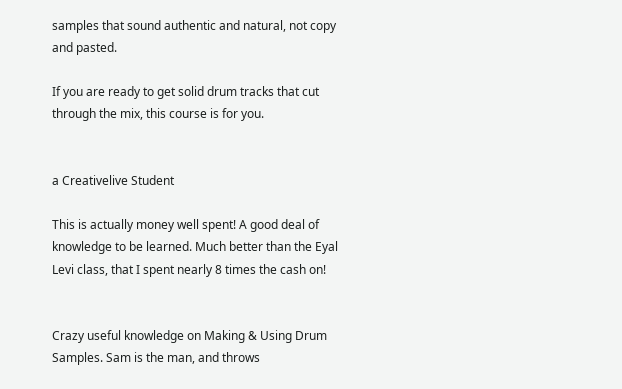samples that sound authentic and natural, not copy and pasted.

If you are ready to get solid drum tracks that cut through the mix, this course is for you.


a Creativelive Student

This is actually money well spent! A good deal of knowledge to be learned. Much better than the Eyal Levi class, that I spent nearly 8 times the cash on!


Crazy useful knowledge on Making & Using Drum Samples. Sam is the man, and throws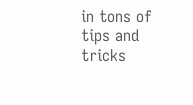in tons of tips and tricks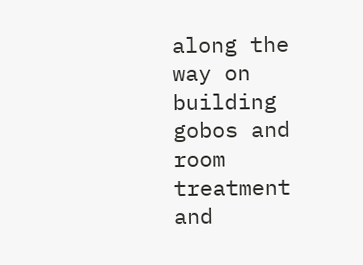along the way on building gobos and room treatment and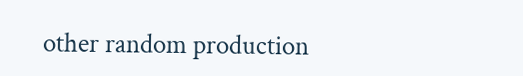other random production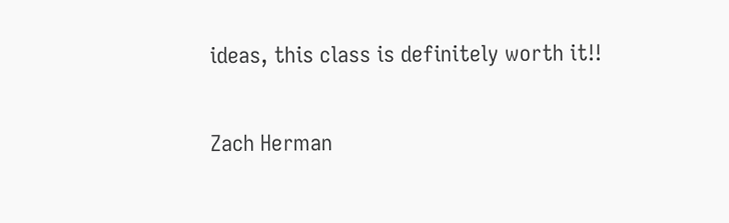ideas, this class is definitely worth it!!

Zach Herman